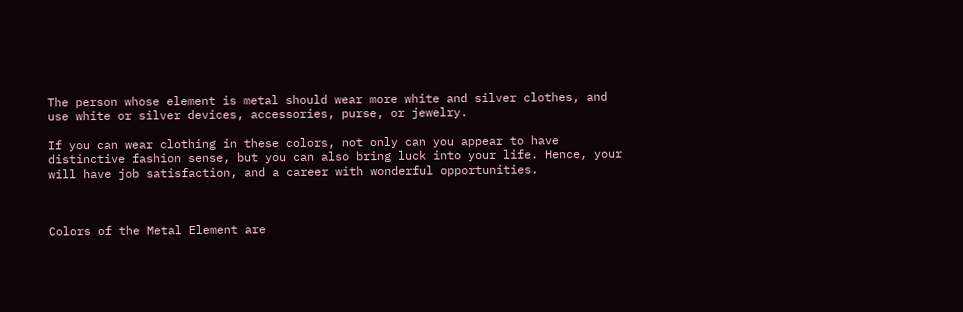The person whose element is metal should wear more white and silver clothes, and use white or silver devices, accessories, purse, or jewelry.

If you can wear clothing in these colors, not only can you appear to have distinctive fashion sense, but you can also bring luck into your life. Hence, your will have job satisfaction, and a career with wonderful opportunities.



Colors of the Metal Element are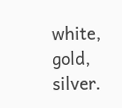white, gold, silver.